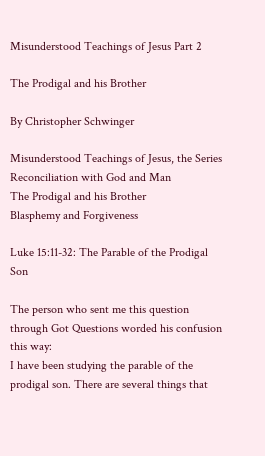Misunderstood Teachings of Jesus Part 2

The Prodigal and his Brother

By Christopher Schwinger

Misunderstood Teachings of Jesus, the Series
Reconciliation with God and Man
The Prodigal and his Brother
Blasphemy and Forgiveness

Luke 15:11-32: The Parable of the Prodigal Son

The person who sent me this question through Got Questions worded his confusion this way:
I have been studying the parable of the prodigal son. There are several things that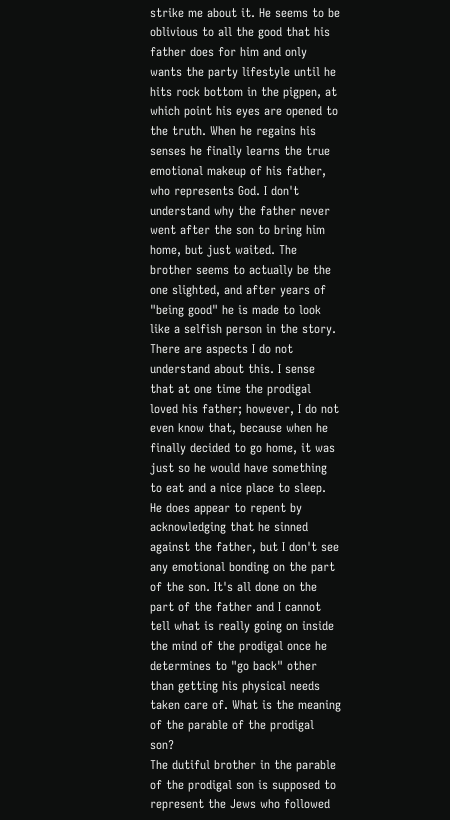strike me about it. He seems to be oblivious to all the good that his father does for him and only wants the party lifestyle until he hits rock bottom in the pigpen, at which point his eyes are opened to the truth. When he regains his senses he finally learns the true emotional makeup of his father, who represents God. I don't understand why the father never went after the son to bring him home, but just waited. The brother seems to actually be the one slighted, and after years of "being good" he is made to look like a selfish person in the story. There are aspects I do not understand about this. I sense that at one time the prodigal loved his father; however, I do not even know that, because when he finally decided to go home, it was just so he would have something to eat and a nice place to sleep. He does appear to repent by acknowledging that he sinned against the father, but I don't see any emotional bonding on the part of the son. It's all done on the part of the father and I cannot tell what is really going on inside the mind of the prodigal once he determines to "go back" other than getting his physical needs taken care of. What is the meaning of the parable of the prodigal son?
The dutiful brother in the parable of the prodigal son is supposed to represent the Jews who followed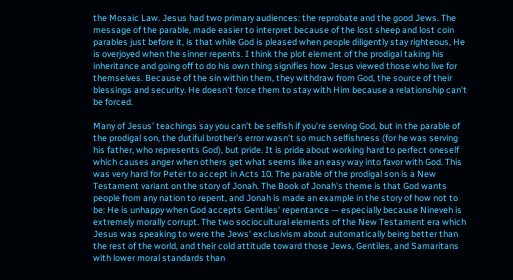the Mosaic Law. Jesus had two primary audiences: the reprobate and the good Jews. The message of the parable, made easier to interpret because of the lost sheep and lost coin parables just before it, is that while God is pleased when people diligently stay righteous, He is overjoyed when the sinner repents. I think the plot element of the prodigal taking his inheritance and going off to do his own thing signifies how Jesus viewed those who live for themselves. Because of the sin within them, they withdraw from God, the source of their blessings and security. He doesn't force them to stay with Him because a relationship can't be forced.

Many of Jesus' teachings say you can't be selfish if you're serving God, but in the parable of the prodigal son, the dutiful brother's error wasn't so much selfishness (for he was serving his father, who represents God), but pride. It is pride about working hard to perfect oneself which causes anger when others get what seems like an easy way into favor with God. This was very hard for Peter to accept in Acts 10. The parable of the prodigal son is a New Testament variant on the story of Jonah. The Book of Jonah's theme is that God wants people from any nation to repent, and Jonah is made an example in the story of how not to be: He is unhappy when God accepts Gentiles' repentance — especially because Nineveh is extremely morally corrupt. The two sociocultural elements of the New Testament era which Jesus was speaking to were the Jews' exclusivism about automatically being better than the rest of the world, and their cold attitude toward those Jews, Gentiles, and Samaritans with lower moral standards than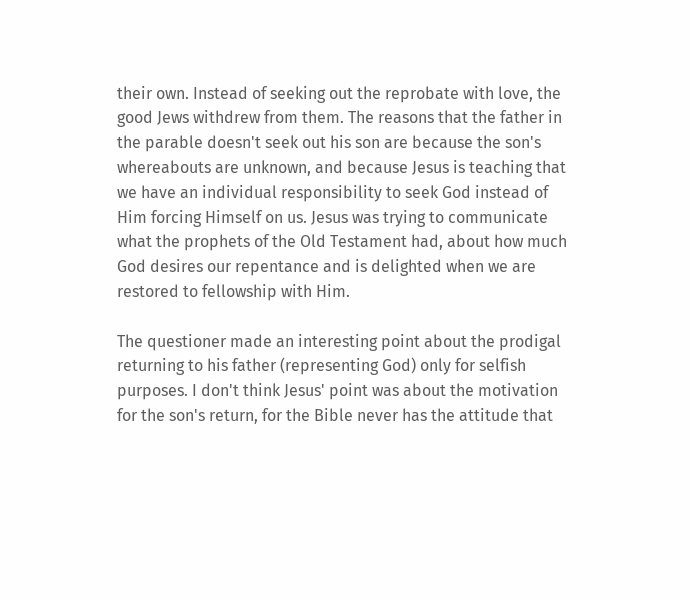their own. Instead of seeking out the reprobate with love, the good Jews withdrew from them. The reasons that the father in the parable doesn't seek out his son are because the son's whereabouts are unknown, and because Jesus is teaching that we have an individual responsibility to seek God instead of Him forcing Himself on us. Jesus was trying to communicate what the prophets of the Old Testament had, about how much God desires our repentance and is delighted when we are restored to fellowship with Him.

The questioner made an interesting point about the prodigal returning to his father (representing God) only for selfish purposes. I don't think Jesus' point was about the motivation for the son's return, for the Bible never has the attitude that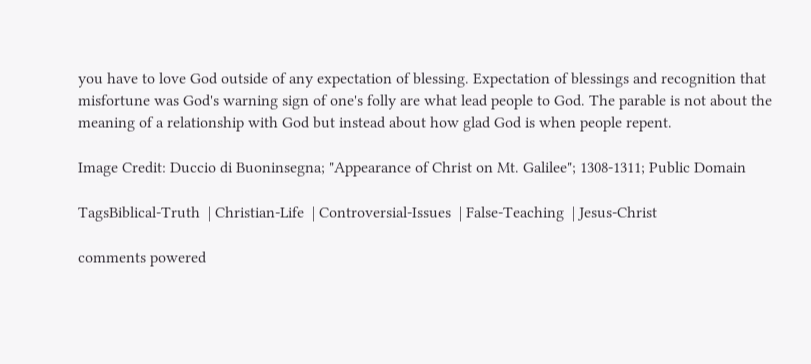you have to love God outside of any expectation of blessing. Expectation of blessings and recognition that misfortune was God's warning sign of one's folly are what lead people to God. The parable is not about the meaning of a relationship with God but instead about how glad God is when people repent.

Image Credit: Duccio di Buoninsegna; "Appearance of Christ on Mt. Galilee"; 1308-1311; Public Domain

TagsBiblical-Truth  | Christian-Life  | Controversial-Issues  | False-Teaching  | Jesus-Christ

comments powered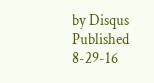by Disqus
Published 8-29-16